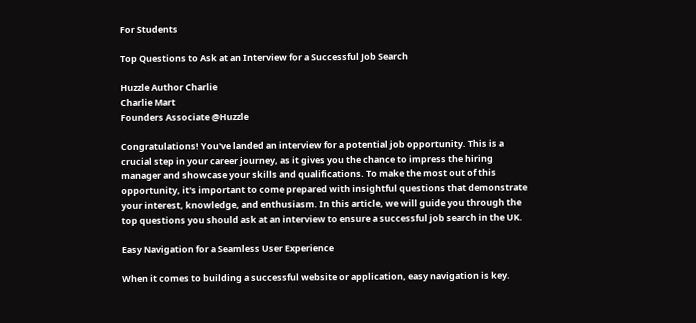For Students

Top Questions to Ask at an Interview for a Successful Job Search

Huzzle Author Charlie
Charlie Mart
Founders Associate @Huzzle

Congratulations! You've landed an interview for a potential job opportunity. This is a crucial step in your career journey, as it gives you the chance to impress the hiring manager and showcase your skills and qualifications. To make the most out of this opportunity, it's important to come prepared with insightful questions that demonstrate your interest, knowledge, and enthusiasm. In this article, we will guide you through the top questions you should ask at an interview to ensure a successful job search in the UK.

Easy Navigation for a Seamless User Experience

When it comes to building a successful website or application, easy navigation is key.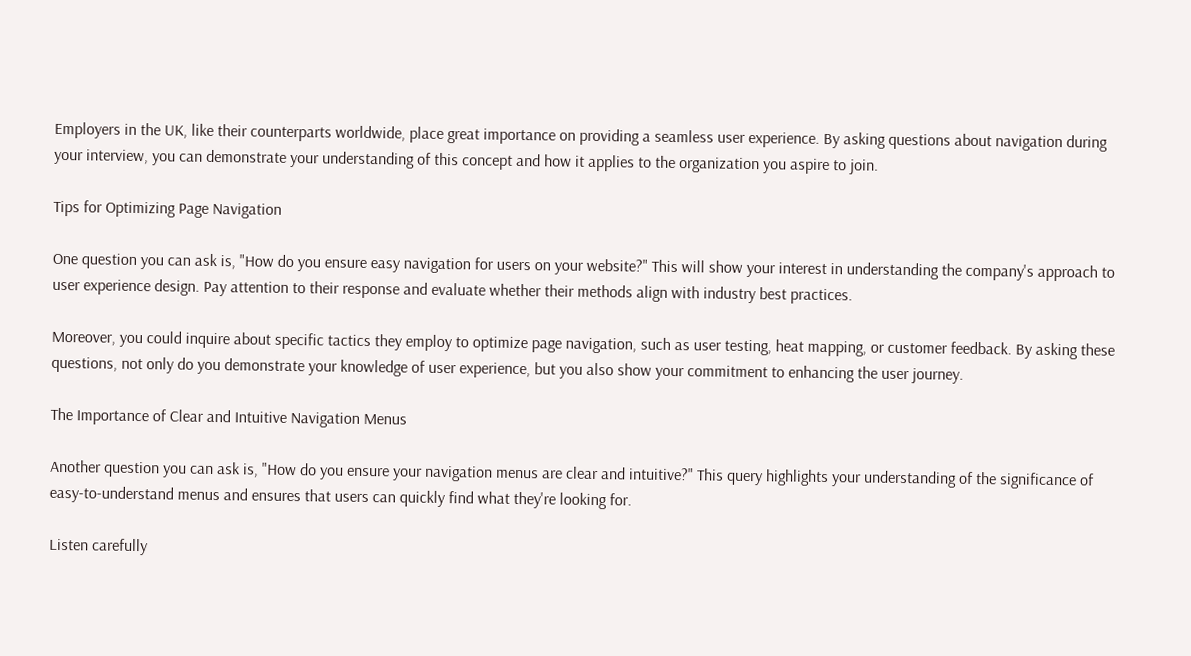Employers in the UK, like their counterparts worldwide, place great importance on providing a seamless user experience. By asking questions about navigation during your interview, you can demonstrate your understanding of this concept and how it applies to the organization you aspire to join.

Tips for Optimizing Page Navigation

One question you can ask is, "How do you ensure easy navigation for users on your website?" This will show your interest in understanding the company's approach to user experience design. Pay attention to their response and evaluate whether their methods align with industry best practices.

Moreover, you could inquire about specific tactics they employ to optimize page navigation, such as user testing, heat mapping, or customer feedback. By asking these questions, not only do you demonstrate your knowledge of user experience, but you also show your commitment to enhancing the user journey.

The Importance of Clear and Intuitive Navigation Menus

Another question you can ask is, "How do you ensure your navigation menus are clear and intuitive?" This query highlights your understanding of the significance of easy-to-understand menus and ensures that users can quickly find what they're looking for.

Listen carefully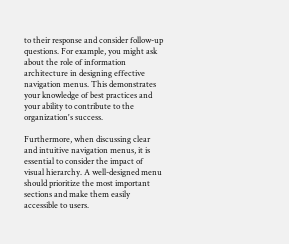to their response and consider follow-up questions. For example, you might ask about the role of information architecture in designing effective navigation menus. This demonstrates your knowledge of best practices and your ability to contribute to the organization's success.

Furthermore, when discussing clear and intuitive navigation menus, it is essential to consider the impact of visual hierarchy. A well-designed menu should prioritize the most important sections and make them easily accessible to users.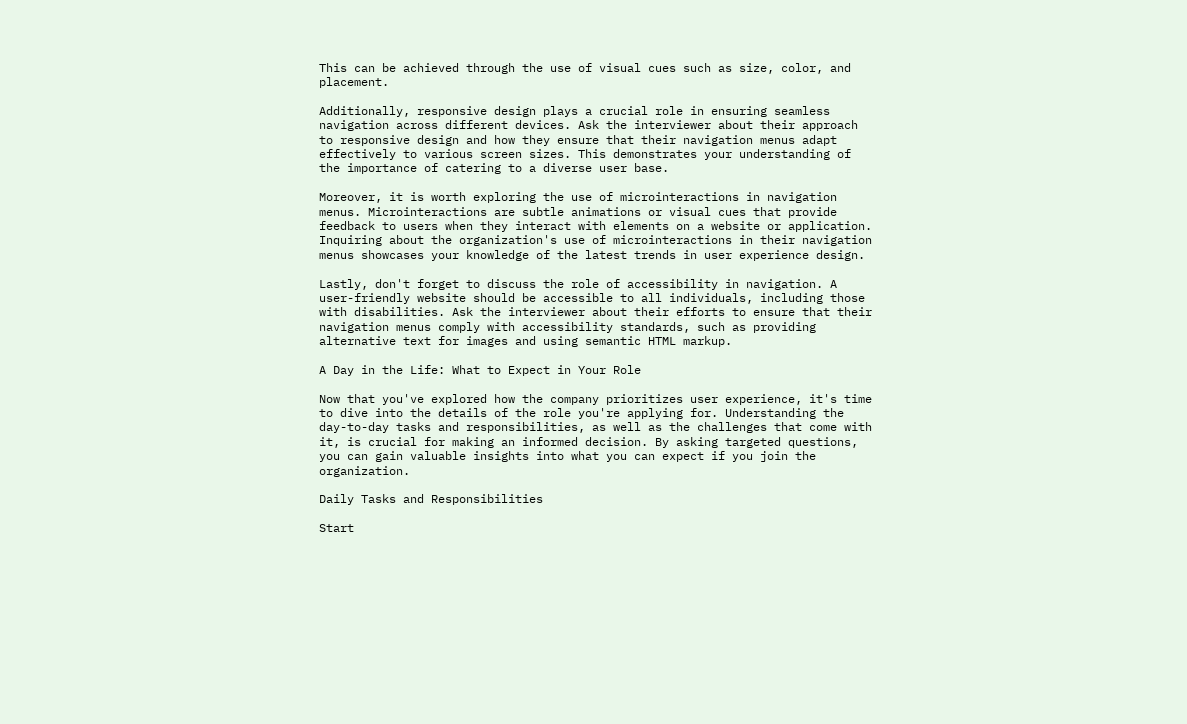This can be achieved through the use of visual cues such as size, color, and placement.

Additionally, responsive design plays a crucial role in ensuring seamless navigation across different devices. Ask the interviewer about their approach to responsive design and how they ensure that their navigation menus adapt effectively to various screen sizes. This demonstrates your understanding of the importance of catering to a diverse user base.

Moreover, it is worth exploring the use of microinteractions in navigation menus. Microinteractions are subtle animations or visual cues that provide feedback to users when they interact with elements on a website or application. Inquiring about the organization's use of microinteractions in their navigation menus showcases your knowledge of the latest trends in user experience design.

Lastly, don't forget to discuss the role of accessibility in navigation. A user-friendly website should be accessible to all individuals, including those with disabilities. Ask the interviewer about their efforts to ensure that their navigation menus comply with accessibility standards, such as providing alternative text for images and using semantic HTML markup.

A Day in the Life: What to Expect in Your Role

Now that you've explored how the company prioritizes user experience, it's time to dive into the details of the role you're applying for. Understanding the day-to-day tasks and responsibilities, as well as the challenges that come with it, is crucial for making an informed decision. By asking targeted questions, you can gain valuable insights into what you can expect if you join the organization.

Daily Tasks and Responsibilities

Start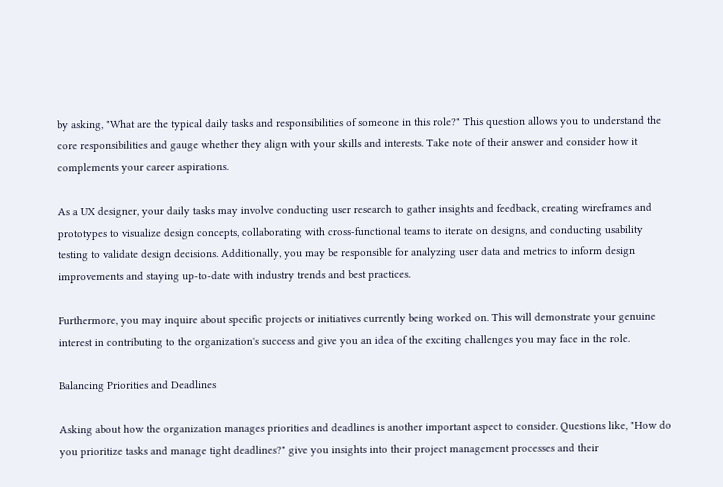by asking, "What are the typical daily tasks and responsibilities of someone in this role?" This question allows you to understand the core responsibilities and gauge whether they align with your skills and interests. Take note of their answer and consider how it complements your career aspirations.

As a UX designer, your daily tasks may involve conducting user research to gather insights and feedback, creating wireframes and prototypes to visualize design concepts, collaborating with cross-functional teams to iterate on designs, and conducting usability testing to validate design decisions. Additionally, you may be responsible for analyzing user data and metrics to inform design improvements and staying up-to-date with industry trends and best practices.

Furthermore, you may inquire about specific projects or initiatives currently being worked on. This will demonstrate your genuine interest in contributing to the organization's success and give you an idea of the exciting challenges you may face in the role.

Balancing Priorities and Deadlines

Asking about how the organization manages priorities and deadlines is another important aspect to consider. Questions like, "How do you prioritize tasks and manage tight deadlines?" give you insights into their project management processes and their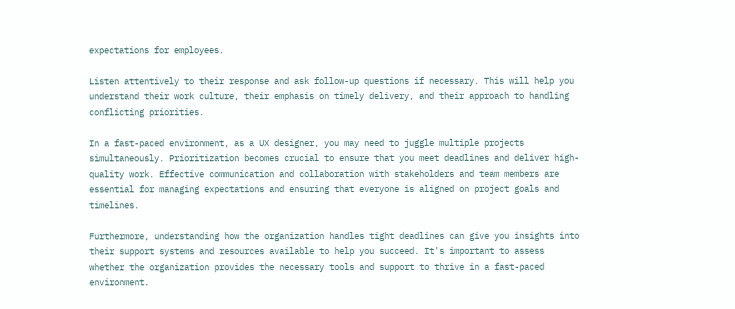expectations for employees.

Listen attentively to their response and ask follow-up questions if necessary. This will help you understand their work culture, their emphasis on timely delivery, and their approach to handling conflicting priorities.

In a fast-paced environment, as a UX designer, you may need to juggle multiple projects simultaneously. Prioritization becomes crucial to ensure that you meet deadlines and deliver high-quality work. Effective communication and collaboration with stakeholders and team members are essential for managing expectations and ensuring that everyone is aligned on project goals and timelines.

Furthermore, understanding how the organization handles tight deadlines can give you insights into their support systems and resources available to help you succeed. It's important to assess whether the organization provides the necessary tools and support to thrive in a fast-paced environment.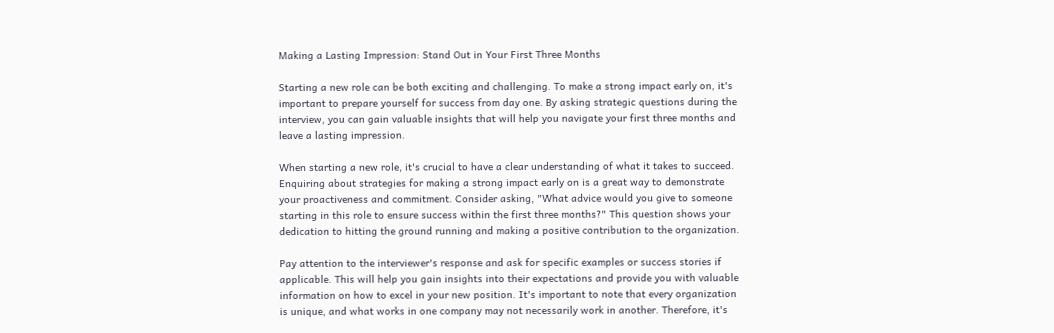Making a Lasting Impression: Stand Out in Your First Three Months

Starting a new role can be both exciting and challenging. To make a strong impact early on, it's important to prepare yourself for success from day one. By asking strategic questions during the interview, you can gain valuable insights that will help you navigate your first three months and leave a lasting impression.

When starting a new role, it's crucial to have a clear understanding of what it takes to succeed. Enquiring about strategies for making a strong impact early on is a great way to demonstrate your proactiveness and commitment. Consider asking, "What advice would you give to someone starting in this role to ensure success within the first three months?" This question shows your dedication to hitting the ground running and making a positive contribution to the organization.

Pay attention to the interviewer's response and ask for specific examples or success stories if applicable. This will help you gain insights into their expectations and provide you with valuable information on how to excel in your new position. It's important to note that every organization is unique, and what works in one company may not necessarily work in another. Therefore, it's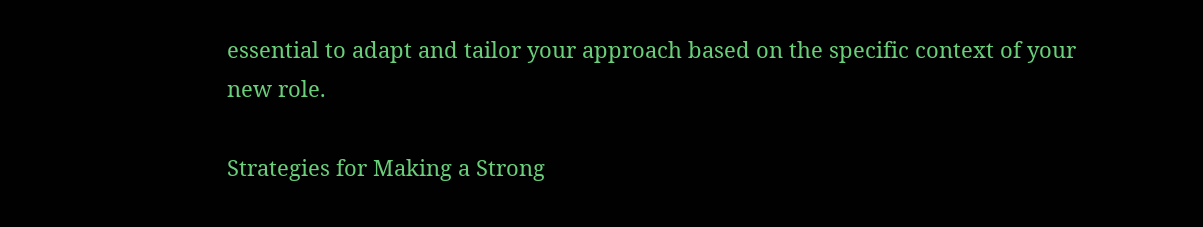essential to adapt and tailor your approach based on the specific context of your new role.

Strategies for Making a Strong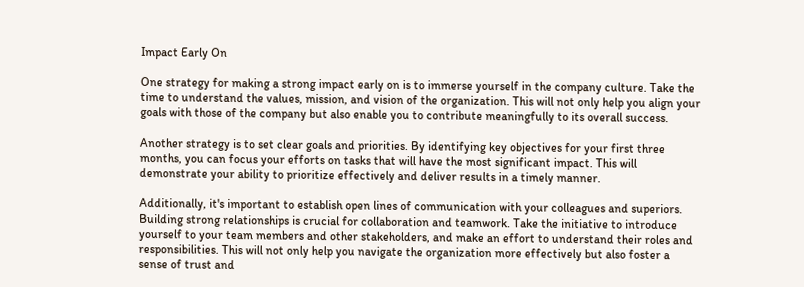Impact Early On

One strategy for making a strong impact early on is to immerse yourself in the company culture. Take the time to understand the values, mission, and vision of the organization. This will not only help you align your goals with those of the company but also enable you to contribute meaningfully to its overall success.

Another strategy is to set clear goals and priorities. By identifying key objectives for your first three months, you can focus your efforts on tasks that will have the most significant impact. This will demonstrate your ability to prioritize effectively and deliver results in a timely manner.

Additionally, it's important to establish open lines of communication with your colleagues and superiors. Building strong relationships is crucial for collaboration and teamwork. Take the initiative to introduce yourself to your team members and other stakeholders, and make an effort to understand their roles and responsibilities. This will not only help you navigate the organization more effectively but also foster a sense of trust and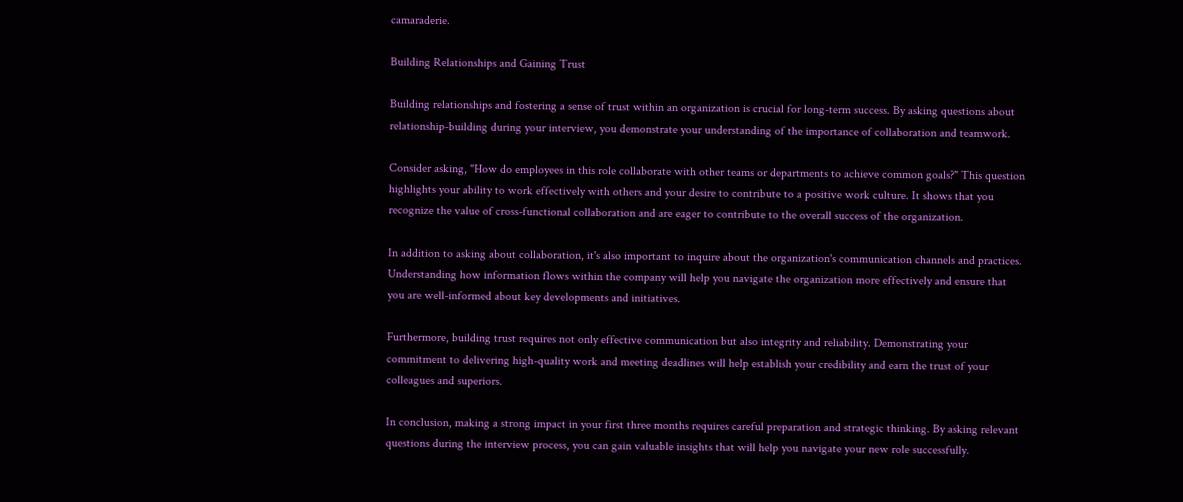camaraderie.

Building Relationships and Gaining Trust

Building relationships and fostering a sense of trust within an organization is crucial for long-term success. By asking questions about relationship-building during your interview, you demonstrate your understanding of the importance of collaboration and teamwork.

Consider asking, "How do employees in this role collaborate with other teams or departments to achieve common goals?" This question highlights your ability to work effectively with others and your desire to contribute to a positive work culture. It shows that you recognize the value of cross-functional collaboration and are eager to contribute to the overall success of the organization.

In addition to asking about collaboration, it's also important to inquire about the organization's communication channels and practices. Understanding how information flows within the company will help you navigate the organization more effectively and ensure that you are well-informed about key developments and initiatives.

Furthermore, building trust requires not only effective communication but also integrity and reliability. Demonstrating your commitment to delivering high-quality work and meeting deadlines will help establish your credibility and earn the trust of your colleagues and superiors.

In conclusion, making a strong impact in your first three months requires careful preparation and strategic thinking. By asking relevant questions during the interview process, you can gain valuable insights that will help you navigate your new role successfully.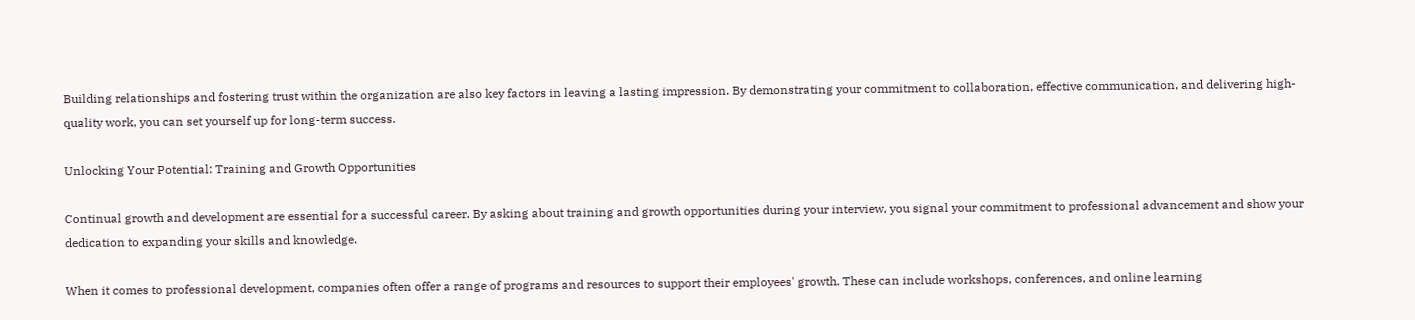Building relationships and fostering trust within the organization are also key factors in leaving a lasting impression. By demonstrating your commitment to collaboration, effective communication, and delivering high-quality work, you can set yourself up for long-term success.

Unlocking Your Potential: Training and Growth Opportunities

Continual growth and development are essential for a successful career. By asking about training and growth opportunities during your interview, you signal your commitment to professional advancement and show your dedication to expanding your skills and knowledge.

When it comes to professional development, companies often offer a range of programs and resources to support their employees' growth. These can include workshops, conferences, and online learning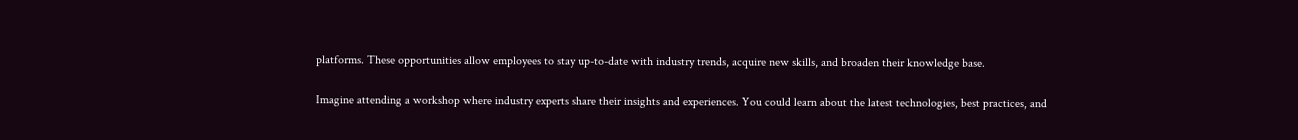platforms. These opportunities allow employees to stay up-to-date with industry trends, acquire new skills, and broaden their knowledge base.

Imagine attending a workshop where industry experts share their insights and experiences. You could learn about the latest technologies, best practices, and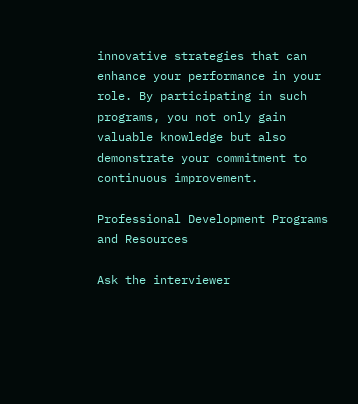innovative strategies that can enhance your performance in your role. By participating in such programs, you not only gain valuable knowledge but also demonstrate your commitment to continuous improvement.

Professional Development Programs and Resources

Ask the interviewer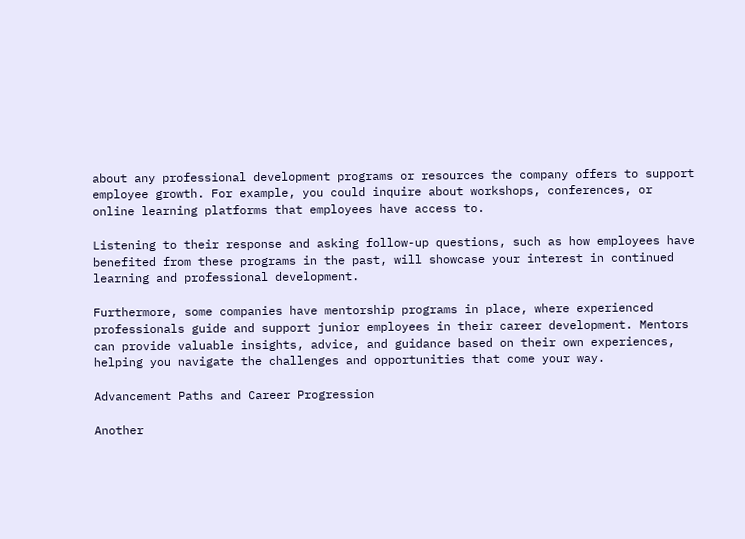about any professional development programs or resources the company offers to support employee growth. For example, you could inquire about workshops, conferences, or online learning platforms that employees have access to.

Listening to their response and asking follow-up questions, such as how employees have benefited from these programs in the past, will showcase your interest in continued learning and professional development.

Furthermore, some companies have mentorship programs in place, where experienced professionals guide and support junior employees in their career development. Mentors can provide valuable insights, advice, and guidance based on their own experiences, helping you navigate the challenges and opportunities that come your way.

Advancement Paths and Career Progression

Another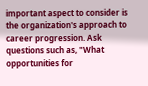important aspect to consider is the organization's approach to career progression. Ask questions such as, "What opportunities for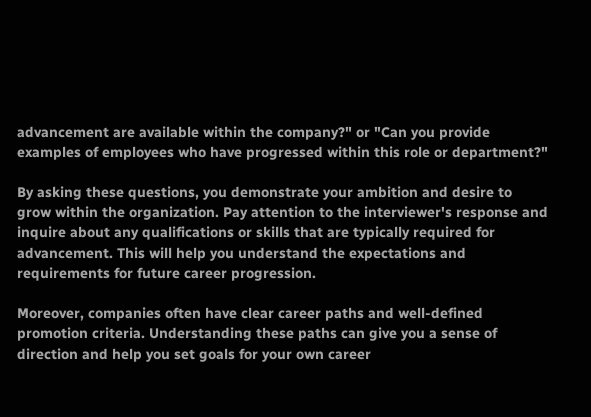advancement are available within the company?" or "Can you provide examples of employees who have progressed within this role or department?"

By asking these questions, you demonstrate your ambition and desire to grow within the organization. Pay attention to the interviewer's response and inquire about any qualifications or skills that are typically required for advancement. This will help you understand the expectations and requirements for future career progression.

Moreover, companies often have clear career paths and well-defined promotion criteria. Understanding these paths can give you a sense of direction and help you set goals for your own career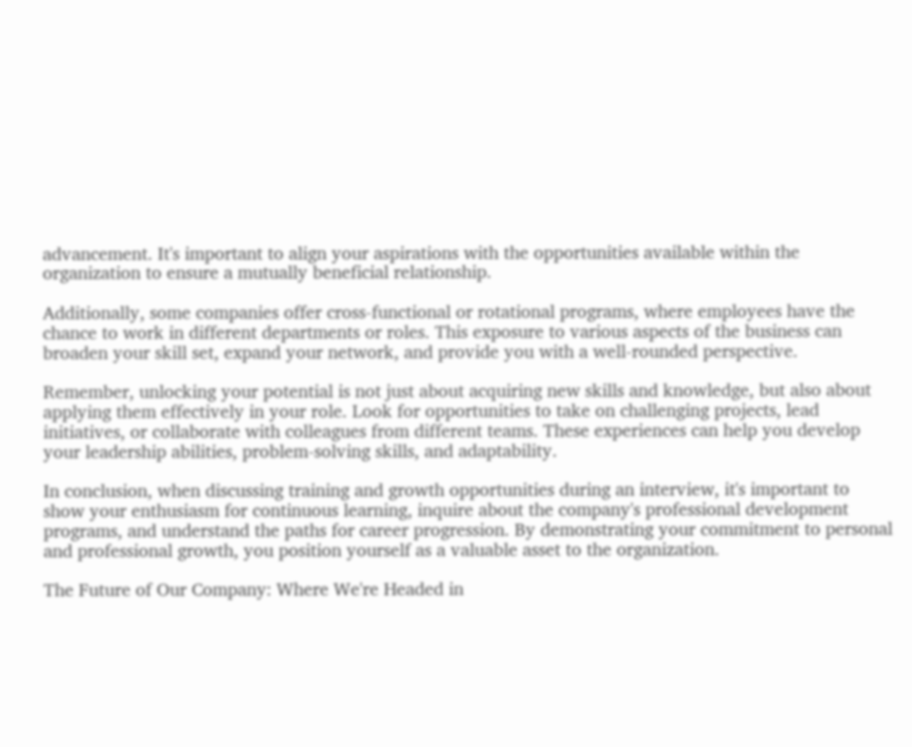advancement. It's important to align your aspirations with the opportunities available within the organization to ensure a mutually beneficial relationship.

Additionally, some companies offer cross-functional or rotational programs, where employees have the chance to work in different departments or roles. This exposure to various aspects of the business can broaden your skill set, expand your network, and provide you with a well-rounded perspective.

Remember, unlocking your potential is not just about acquiring new skills and knowledge, but also about applying them effectively in your role. Look for opportunities to take on challenging projects, lead initiatives, or collaborate with colleagues from different teams. These experiences can help you develop your leadership abilities, problem-solving skills, and adaptability.

In conclusion, when discussing training and growth opportunities during an interview, it's important to show your enthusiasm for continuous learning, inquire about the company's professional development programs, and understand the paths for career progression. By demonstrating your commitment to personal and professional growth, you position yourself as a valuable asset to the organization.

The Future of Our Company: Where We're Headed in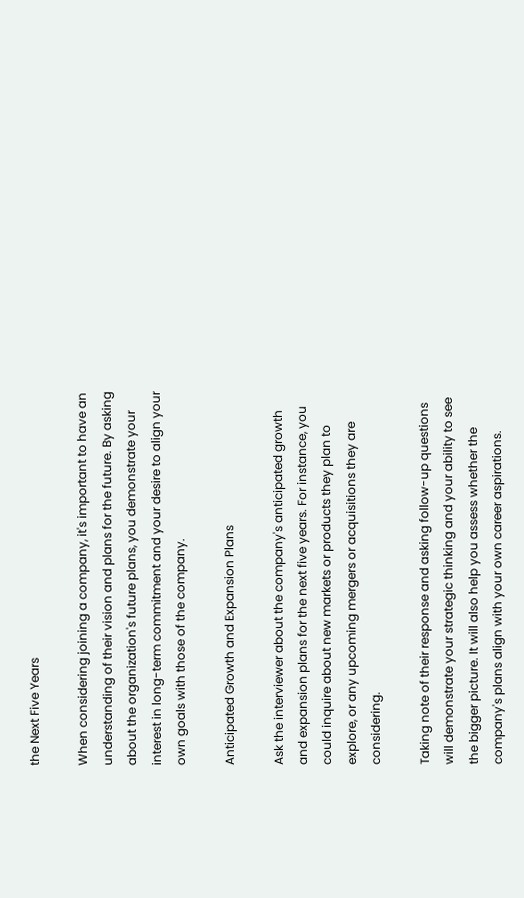the Next Five Years

When considering joining a company, it's important to have an understanding of their vision and plans for the future. By asking about the organization's future plans, you demonstrate your interest in long-term commitment and your desire to align your own goals with those of the company.

Anticipated Growth and Expansion Plans

Ask the interviewer about the company's anticipated growth and expansion plans for the next five years. For instance, you could inquire about new markets or products they plan to explore, or any upcoming mergers or acquisitions they are considering.

Taking note of their response and asking follow-up questions will demonstrate your strategic thinking and your ability to see the bigger picture. It will also help you assess whether the company's plans align with your own career aspirations.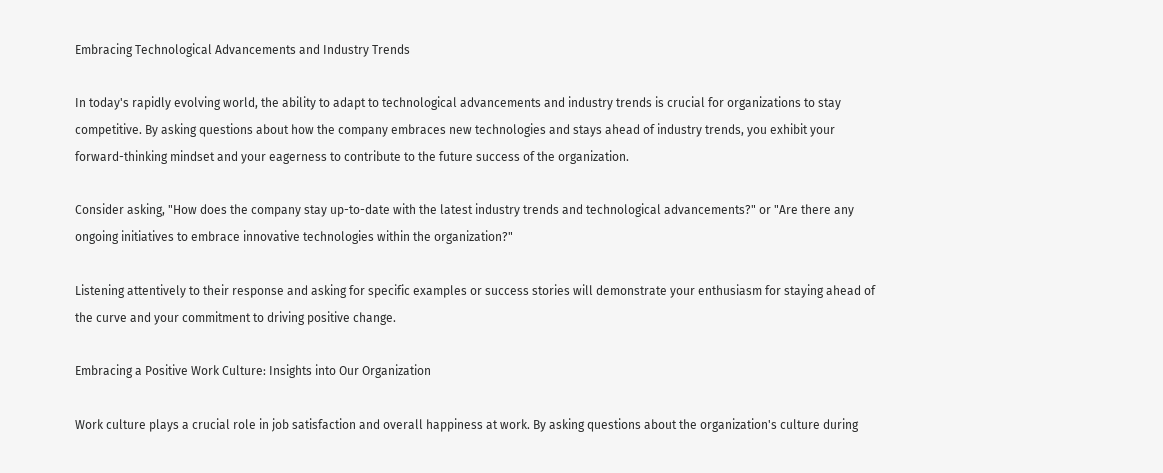Embracing Technological Advancements and Industry Trends

In today's rapidly evolving world, the ability to adapt to technological advancements and industry trends is crucial for organizations to stay competitive. By asking questions about how the company embraces new technologies and stays ahead of industry trends, you exhibit your forward-thinking mindset and your eagerness to contribute to the future success of the organization.

Consider asking, "How does the company stay up-to-date with the latest industry trends and technological advancements?" or "Are there any ongoing initiatives to embrace innovative technologies within the organization?"

Listening attentively to their response and asking for specific examples or success stories will demonstrate your enthusiasm for staying ahead of the curve and your commitment to driving positive change.

Embracing a Positive Work Culture: Insights into Our Organization

Work culture plays a crucial role in job satisfaction and overall happiness at work. By asking questions about the organization's culture during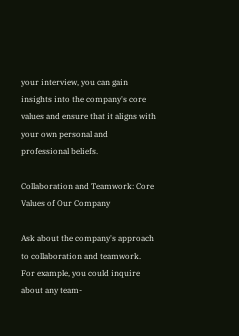your interview, you can gain insights into the company's core values and ensure that it aligns with your own personal and professional beliefs.

Collaboration and Teamwork: Core Values of Our Company

Ask about the company's approach to collaboration and teamwork. For example, you could inquire about any team-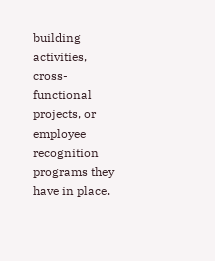building activities, cross-functional projects, or employee recognition programs they have in place.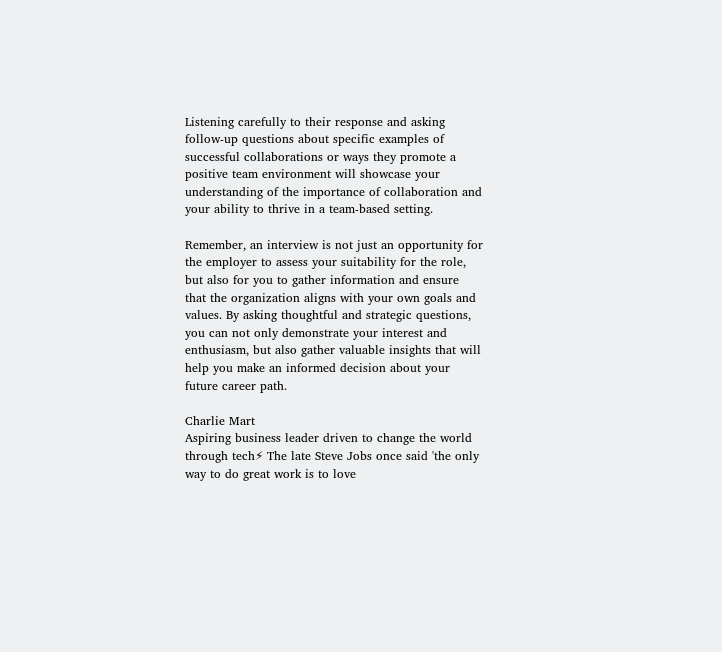Listening carefully to their response and asking follow-up questions about specific examples of successful collaborations or ways they promote a positive team environment will showcase your understanding of the importance of collaboration and your ability to thrive in a team-based setting.

Remember, an interview is not just an opportunity for the employer to assess your suitability for the role, but also for you to gather information and ensure that the organization aligns with your own goals and values. By asking thoughtful and strategic questions, you can not only demonstrate your interest and enthusiasm, but also gather valuable insights that will help you make an informed decision about your future career path.

Charlie Mart
Aspiring business leader driven to change the world through tech⚡ The late Steve Jobs once said 'the only way to do great work is to love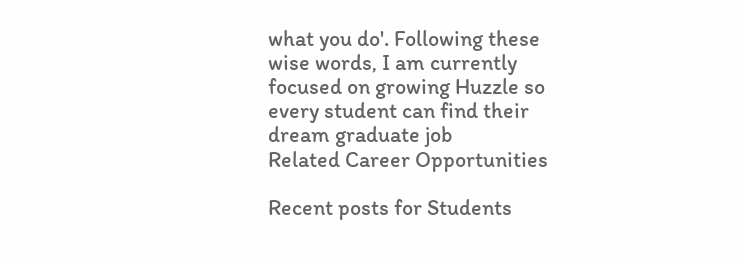what you do'. Following these wise words, I am currently focused on growing Huzzle so every student can find their dream graduate job
Related Career Opportunities

Recent posts for Students